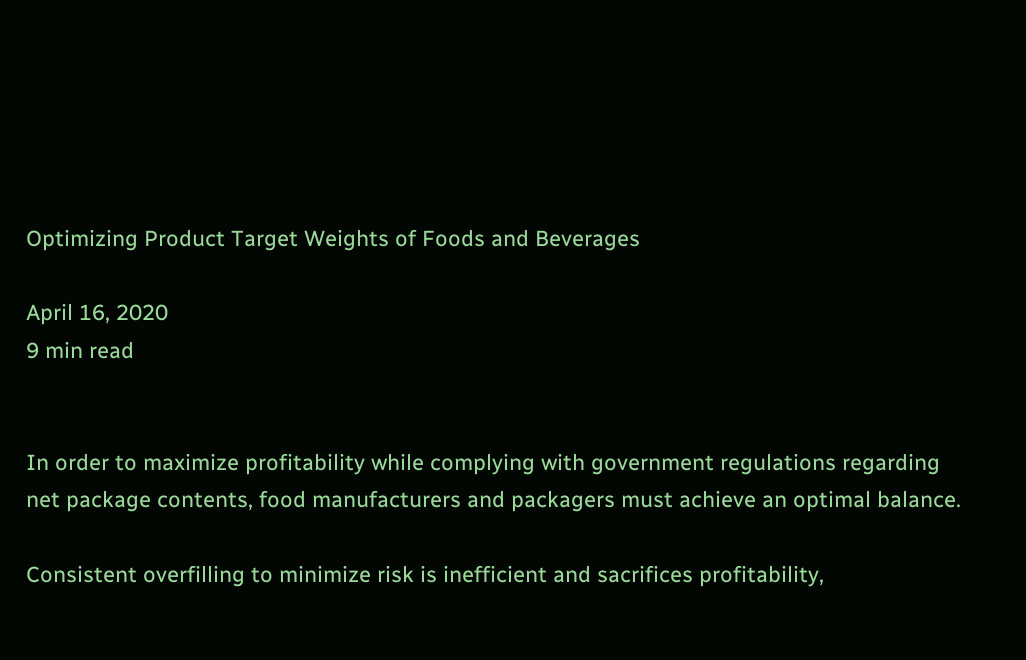Optimizing Product Target Weights of Foods and Beverages

April 16, 2020
9 min read


In order to maximize profitability while complying with government regulations regarding net package contents, food manufacturers and packagers must achieve an optimal balance.

Consistent overfilling to minimize risk is inefficient and sacrifices profitability,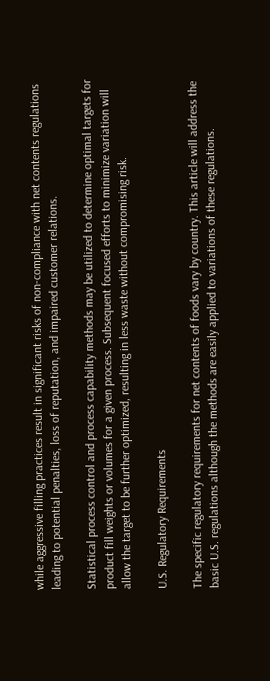while aggressive filling practices result in significant risks of non-compliance with net contents regulations leading to potential penalties, loss of reputation, and impaired customer relations.

Statistical process control and process capability methods may be utilized to determine optimal targets for product fill weights or volumes for a given process. Subsequent focused efforts to minimize variation will allow the target to be further optimized, resulting in less waste without compromising risk.

U.S. Regulatory Requirements

The specific regulatory requirements for net contents of foods vary by country. This article will address the basic U.S. regulations although the methods are easily applied to variations of these regulations.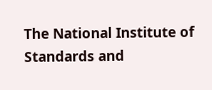The National Institute of Standards and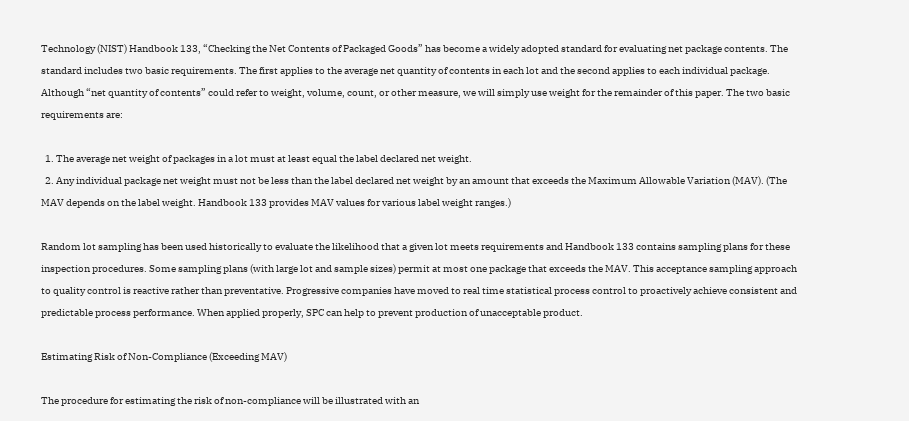Technology (NIST) Handbook 133, “Checking the Net Contents of Packaged Goods” has become a widely adopted standard for evaluating net package contents. The standard includes two basic requirements. The first applies to the average net quantity of contents in each lot and the second applies to each individual package. Although “net quantity of contents” could refer to weight, volume, count, or other measure, we will simply use weight for the remainder of this paper. The two basic requirements are:

  1. The average net weight of packages in a lot must at least equal the label declared net weight.
  2. Any individual package net weight must not be less than the label declared net weight by an amount that exceeds the Maximum Allowable Variation (MAV). (The MAV depends on the label weight. Handbook 133 provides MAV values for various label weight ranges.)

Random lot sampling has been used historically to evaluate the likelihood that a given lot meets requirements and Handbook 133 contains sampling plans for these inspection procedures. Some sampling plans (with large lot and sample sizes) permit at most one package that exceeds the MAV. This acceptance sampling approach to quality control is reactive rather than preventative. Progressive companies have moved to real time statistical process control to proactively achieve consistent and predictable process performance. When applied properly, SPC can help to prevent production of unacceptable product.

Estimating Risk of Non-Compliance (Exceeding MAV)

The procedure for estimating the risk of non-compliance will be illustrated with an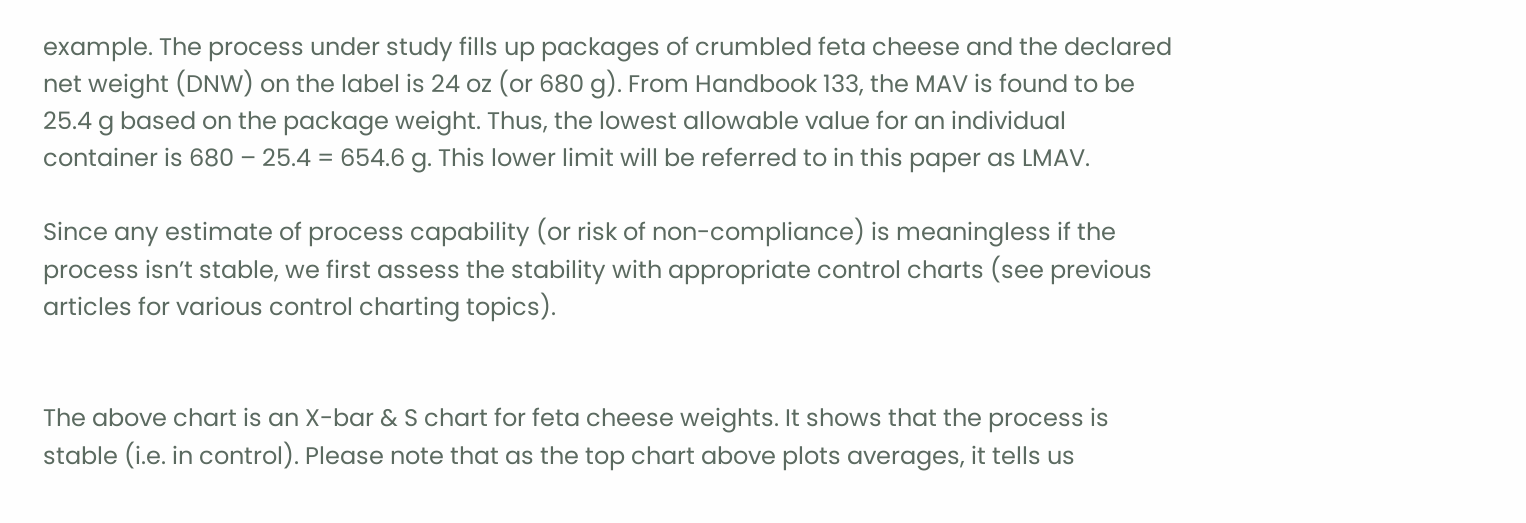example. The process under study fills up packages of crumbled feta cheese and the declared net weight (DNW) on the label is 24 oz (or 680 g). From Handbook 133, the MAV is found to be 25.4 g based on the package weight. Thus, the lowest allowable value for an individual container is 680 – 25.4 = 654.6 g. This lower limit will be referred to in this paper as LMAV.

Since any estimate of process capability (or risk of non-compliance) is meaningless if the process isn’t stable, we first assess the stability with appropriate control charts (see previous articles for various control charting topics).


The above chart is an X-bar & S chart for feta cheese weights. It shows that the process is stable (i.e. in control). Please note that as the top chart above plots averages, it tells us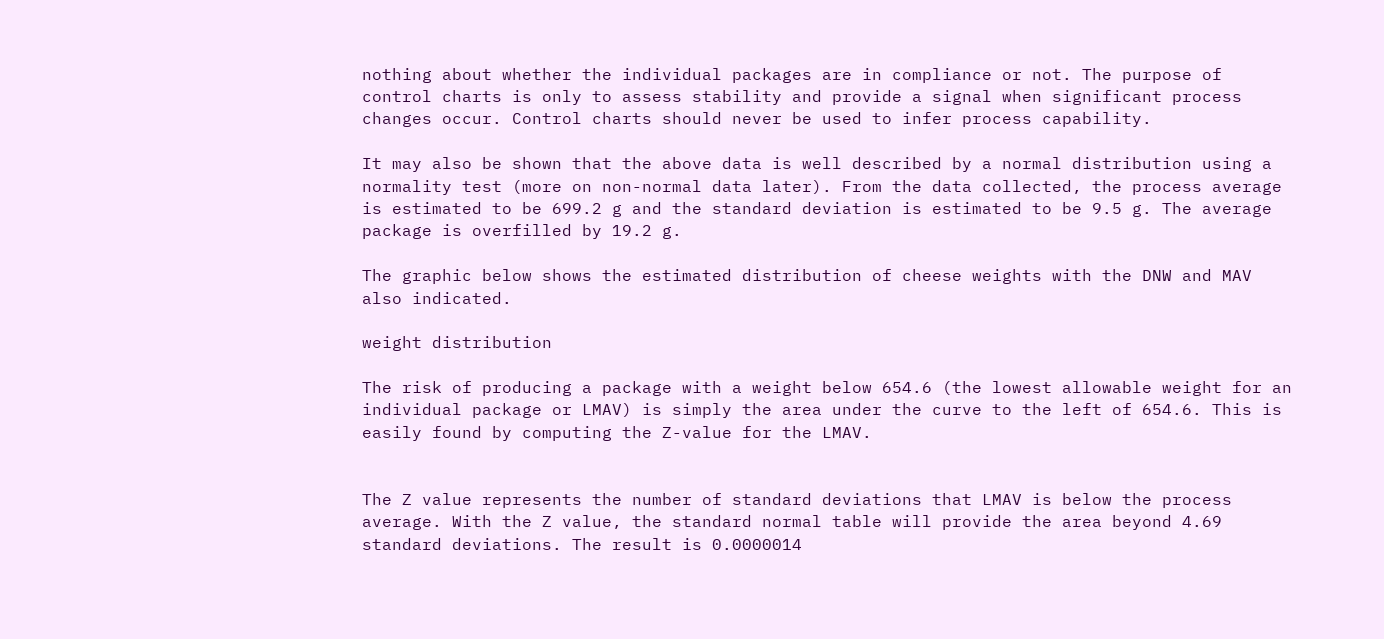nothing about whether the individual packages are in compliance or not. The purpose of control charts is only to assess stability and provide a signal when significant process changes occur. Control charts should never be used to infer process capability.

It may also be shown that the above data is well described by a normal distribution using a normality test (more on non-normal data later). From the data collected, the process average is estimated to be 699.2 g and the standard deviation is estimated to be 9.5 g. The average package is overfilled by 19.2 g.

The graphic below shows the estimated distribution of cheese weights with the DNW and MAV also indicated.

weight distribution

The risk of producing a package with a weight below 654.6 (the lowest allowable weight for an individual package or LMAV) is simply the area under the curve to the left of 654.6. This is easily found by computing the Z-value for the LMAV.


The Z value represents the number of standard deviations that LMAV is below the process average. With the Z value, the standard normal table will provide the area beyond 4.69 standard deviations. The result is 0.0000014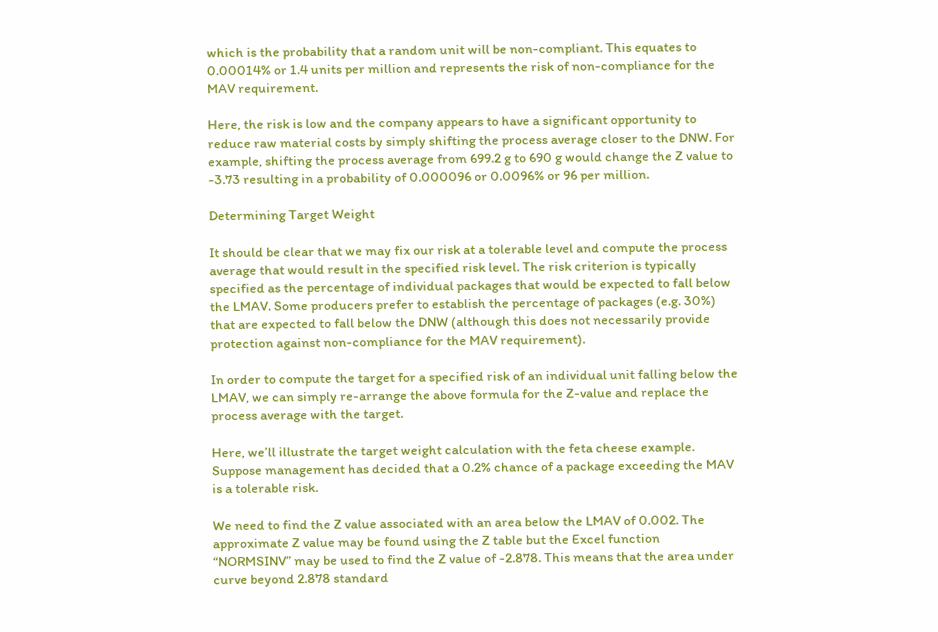which is the probability that a random unit will be non-compliant. This equates to 0.00014% or 1.4 units per million and represents the risk of non-compliance for the MAV requirement.

Here, the risk is low and the company appears to have a significant opportunity to reduce raw material costs by simply shifting the process average closer to the DNW. For example, shifting the process average from 699.2 g to 690 g would change the Z value to -3.73 resulting in a probability of 0.000096 or 0.0096% or 96 per million.

Determining Target Weight

It should be clear that we may fix our risk at a tolerable level and compute the process average that would result in the specified risk level. The risk criterion is typically specified as the percentage of individual packages that would be expected to fall below the LMAV. Some producers prefer to establish the percentage of packages (e.g. 30%) that are expected to fall below the DNW (although this does not necessarily provide protection against non-compliance for the MAV requirement).

In order to compute the target for a specified risk of an individual unit falling below the LMAV, we can simply re-arrange the above formula for the Z-value and replace the process average with the target.

Here, we’ll illustrate the target weight calculation with the feta cheese example. Suppose management has decided that a 0.2% chance of a package exceeding the MAV is a tolerable risk.

We need to find the Z value associated with an area below the LMAV of 0.002. The approximate Z value may be found using the Z table but the Excel function “NORMSINV” may be used to find the Z value of -2.878. This means that the area under curve beyond 2.878 standard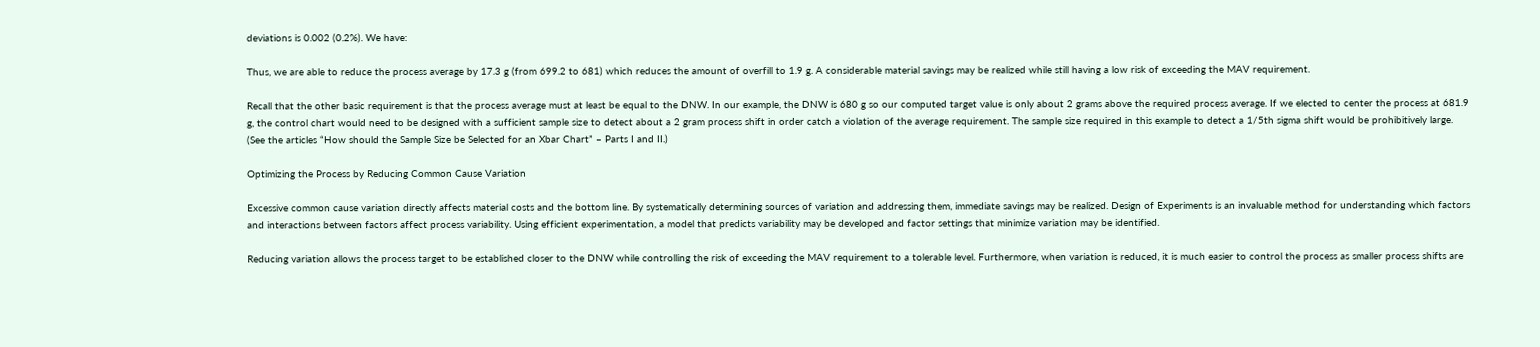deviations is 0.002 (0.2%). We have:

Thus, we are able to reduce the process average by 17.3 g (from 699.2 to 681) which reduces the amount of overfill to 1.9 g. A considerable material savings may be realized while still having a low risk of exceeding the MAV requirement.

Recall that the other basic requirement is that the process average must at least be equal to the DNW. In our example, the DNW is 680 g so our computed target value is only about 2 grams above the required process average. If we elected to center the process at 681.9 g, the control chart would need to be designed with a sufficient sample size to detect about a 2 gram process shift in order catch a violation of the average requirement. The sample size required in this example to detect a 1/5th sigma shift would be prohibitively large. (See the articles “How should the Sample Size be Selected for an Xbar Chart” – Parts I and II.)

Optimizing the Process by Reducing Common Cause Variation

Excessive common cause variation directly affects material costs and the bottom line. By systematically determining sources of variation and addressing them, immediate savings may be realized. Design of Experiments is an invaluable method for understanding which factors and interactions between factors affect process variability. Using efficient experimentation, a model that predicts variability may be developed and factor settings that minimize variation may be identified.

Reducing variation allows the process target to be established closer to the DNW while controlling the risk of exceeding the MAV requirement to a tolerable level. Furthermore, when variation is reduced, it is much easier to control the process as smaller process shifts are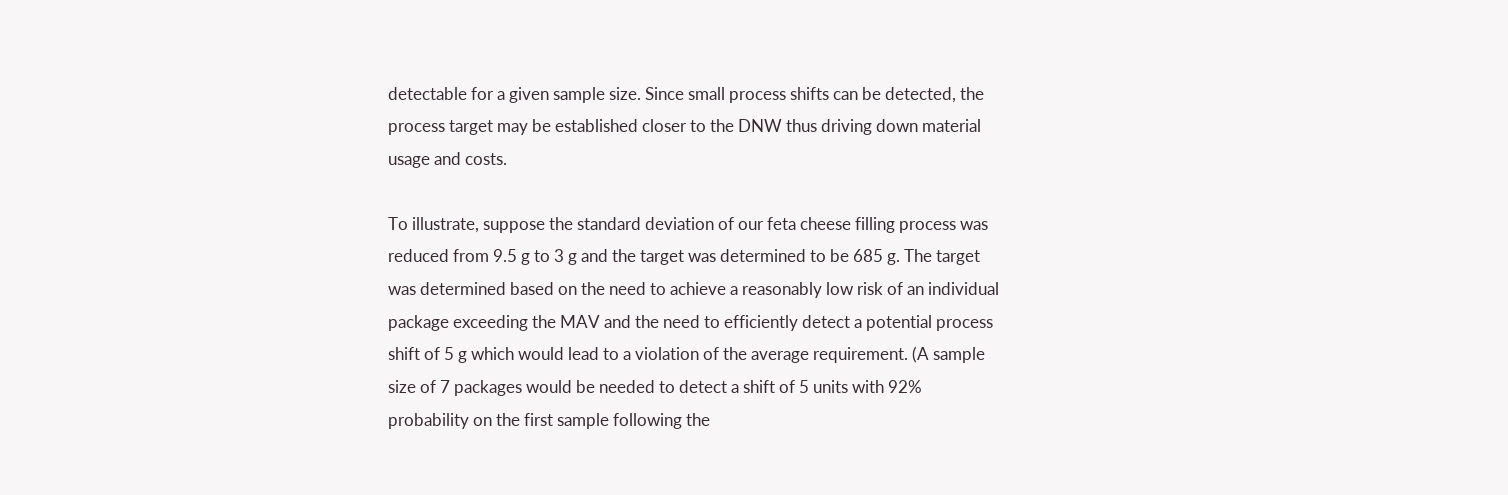detectable for a given sample size. Since small process shifts can be detected, the process target may be established closer to the DNW thus driving down material usage and costs.

To illustrate, suppose the standard deviation of our feta cheese filling process was reduced from 9.5 g to 3 g and the target was determined to be 685 g. The target was determined based on the need to achieve a reasonably low risk of an individual package exceeding the MAV and the need to efficiently detect a potential process shift of 5 g which would lead to a violation of the average requirement. (A sample size of 7 packages would be needed to detect a shift of 5 units with 92% probability on the first sample following the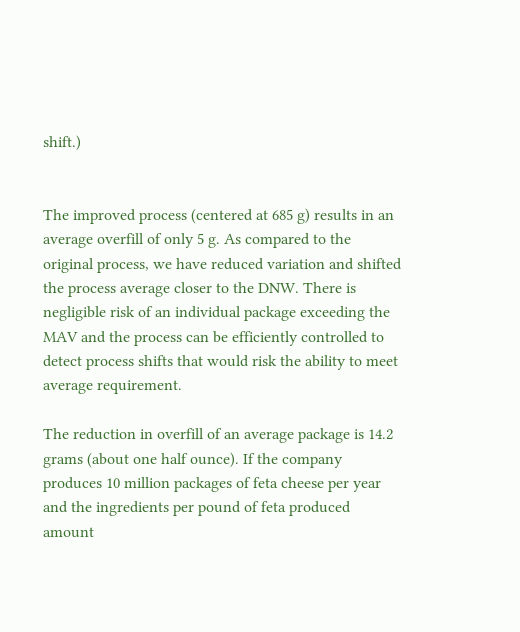shift.)


The improved process (centered at 685 g) results in an average overfill of only 5 g. As compared to the original process, we have reduced variation and shifted the process average closer to the DNW. There is negligible risk of an individual package exceeding the MAV and the process can be efficiently controlled to detect process shifts that would risk the ability to meet average requirement.

The reduction in overfill of an average package is 14.2 grams (about one half ounce). If the company produces 10 million packages of feta cheese per year and the ingredients per pound of feta produced amount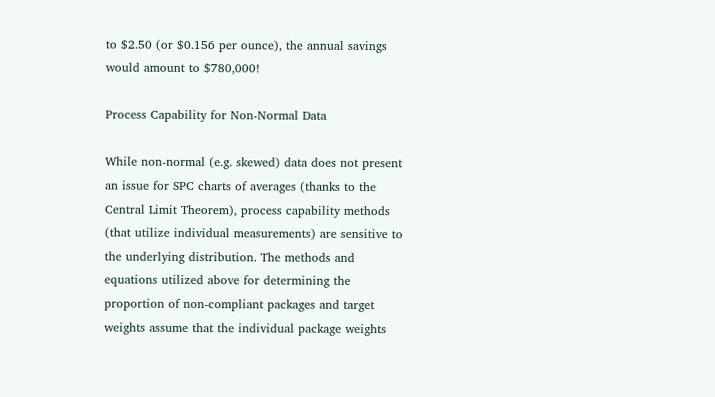to $2.50 (or $0.156 per ounce), the annual savings would amount to $780,000!

Process Capability for Non-Normal Data

While non-normal (e.g. skewed) data does not present an issue for SPC charts of averages (thanks to the Central Limit Theorem), process capability methods (that utilize individual measurements) are sensitive to the underlying distribution. The methods and equations utilized above for determining the proportion of non-compliant packages and target weights assume that the individual package weights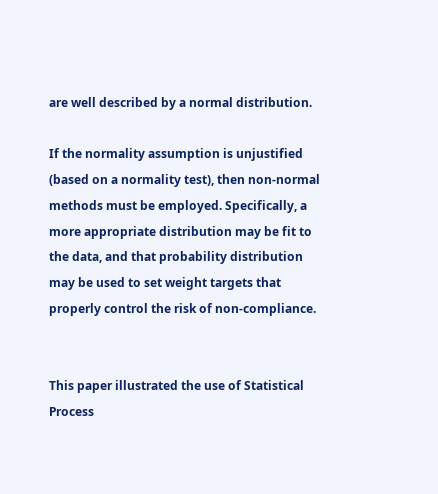are well described by a normal distribution.

If the normality assumption is unjustified (based on a normality test), then non-normal methods must be employed. Specifically, a more appropriate distribution may be fit to the data, and that probability distribution may be used to set weight targets that properly control the risk of non-compliance.


This paper illustrated the use of Statistical Process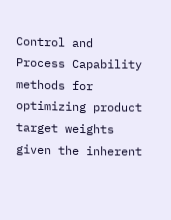Control and Process Capability methods for optimizing product target weights given the inherent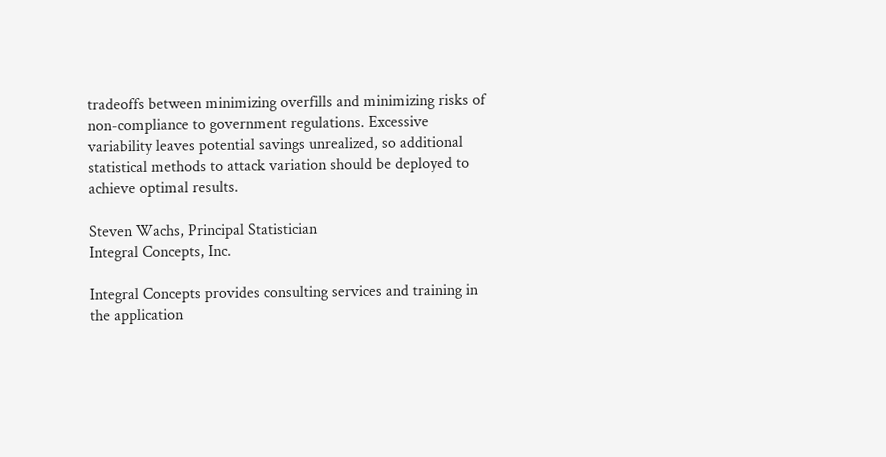tradeoffs between minimizing overfills and minimizing risks of non-compliance to government regulations. Excessive variability leaves potential savings unrealized, so additional statistical methods to attack variation should be deployed to achieve optimal results.

Steven Wachs, Principal Statistician
Integral Concepts, Inc.

Integral Concepts provides consulting services and training in the application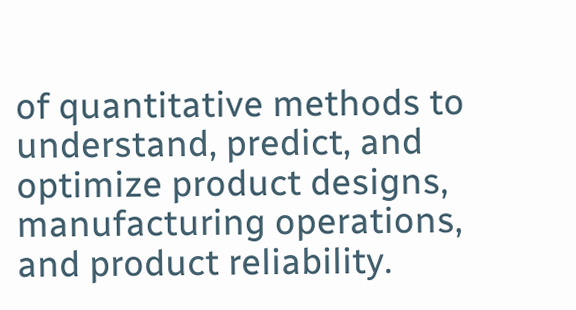of quantitative methods to understand, predict, and optimize product designs, manufacturing operations, and product reliability.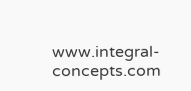www.integral-concepts.com